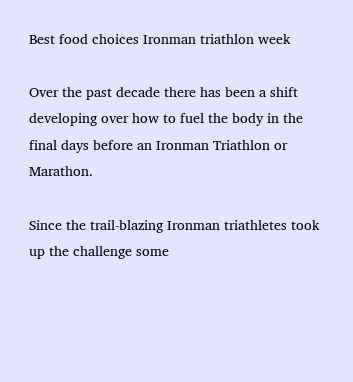Best food choices Ironman triathlon week

Over the past decade there has been a shift developing over how to fuel the body in the final days before an Ironman Triathlon or Marathon.

Since the trail-blazing Ironman triathletes took up the challenge some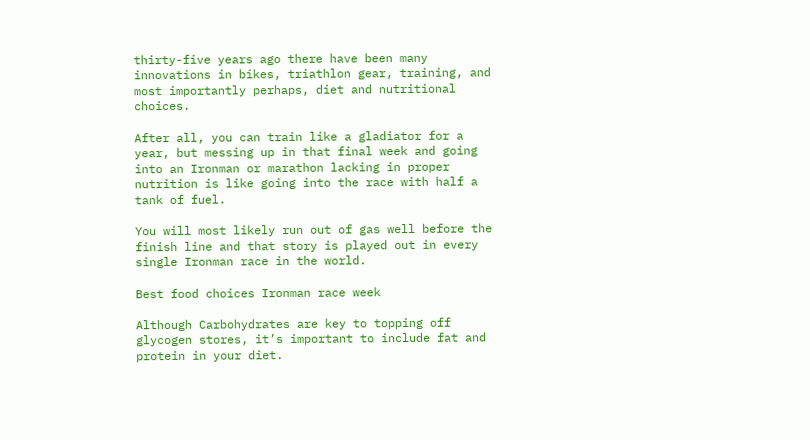thirty-five years ago there have been many innovations in bikes, triathlon gear, training, and most importantly perhaps, diet and nutritional choices.

After all, you can train like a gladiator for a year, but messing up in that final week and going into an Ironman or marathon lacking in proper nutrition is like going into the race with half a tank of fuel.

You will most likely run out of gas well before the finish line and that story is played out in every single Ironman race in the world.

Best food choices Ironman race week

Although Carbohydrates are key to topping off glycogen stores, it’s important to include fat and protein in your diet.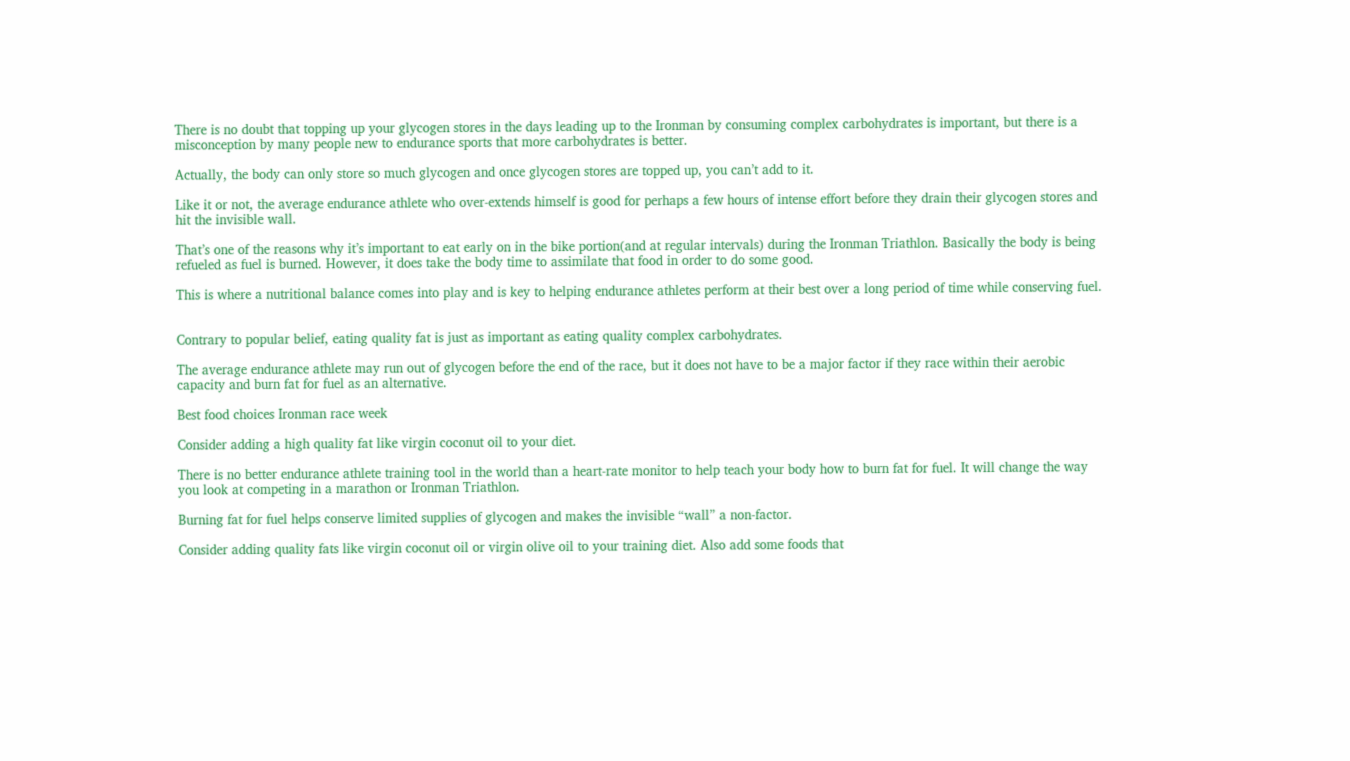There is no doubt that topping up your glycogen stores in the days leading up to the Ironman by consuming complex carbohydrates is important, but there is a misconception by many people new to endurance sports that more carbohydrates is better.

Actually, the body can only store so much glycogen and once glycogen stores are topped up, you can’t add to it.

Like it or not, the average endurance athlete who over-extends himself is good for perhaps a few hours of intense effort before they drain their glycogen stores and hit the invisible wall.

That’s one of the reasons why it’s important to eat early on in the bike portion(and at regular intervals) during the Ironman Triathlon. Basically the body is being refueled as fuel is burned. However, it does take the body time to assimilate that food in order to do some good.

This is where a nutritional balance comes into play and is key to helping endurance athletes perform at their best over a long period of time while conserving fuel.


Contrary to popular belief, eating quality fat is just as important as eating quality complex carbohydrates.

The average endurance athlete may run out of glycogen before the end of the race, but it does not have to be a major factor if they race within their aerobic capacity and burn fat for fuel as an alternative.

Best food choices Ironman race week

Consider adding a high quality fat like virgin coconut oil to your diet.

There is no better endurance athlete training tool in the world than a heart-rate monitor to help teach your body how to burn fat for fuel. It will change the way you look at competing in a marathon or Ironman Triathlon.

Burning fat for fuel helps conserve limited supplies of glycogen and makes the invisible “wall” a non-factor.

Consider adding quality fats like virgin coconut oil or virgin olive oil to your training diet. Also add some foods that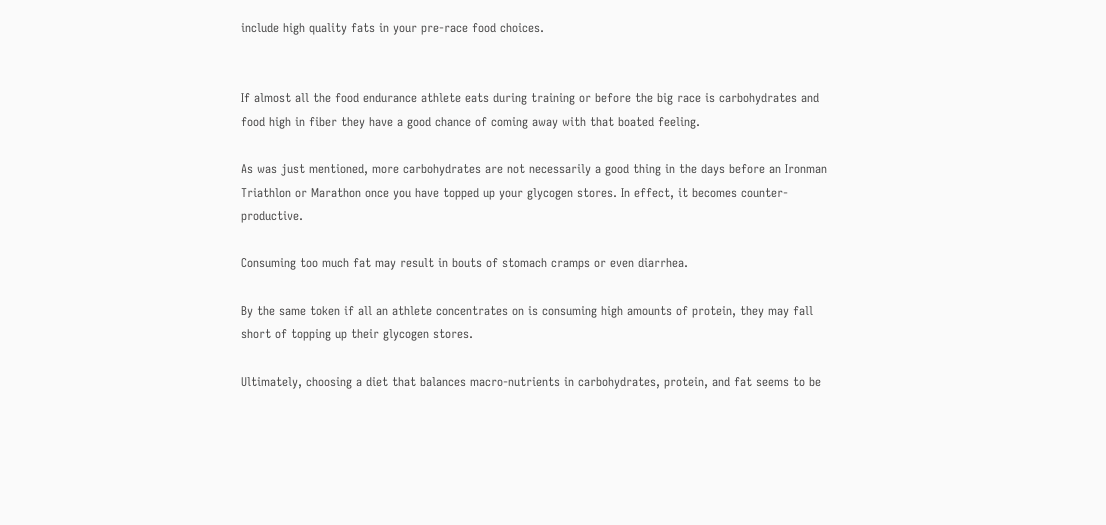include high quality fats in your pre-race food choices.


If almost all the food endurance athlete eats during training or before the big race is carbohydrates and food high in fiber they have a good chance of coming away with that boated feeling.

As was just mentioned, more carbohydrates are not necessarily a good thing in the days before an Ironman Triathlon or Marathon once you have topped up your glycogen stores. In effect, it becomes counter-productive.

Consuming too much fat may result in bouts of stomach cramps or even diarrhea.

By the same token if all an athlete concentrates on is consuming high amounts of protein, they may fall short of topping up their glycogen stores.

Ultimately, choosing a diet that balances macro-nutrients in carbohydrates, protein, and fat seems to be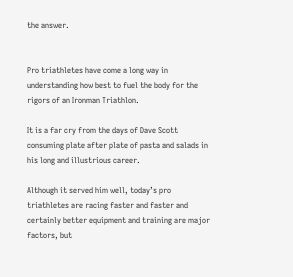the answer.


Pro triathletes have come a long way in understanding how best to fuel the body for the rigors of an Ironman Triathlon.

It is a far cry from the days of Dave Scott consuming plate after plate of pasta and salads in his long and illustrious career.

Although it served him well, today’s pro triathletes are racing faster and faster and certainly better equipment and training are major factors, but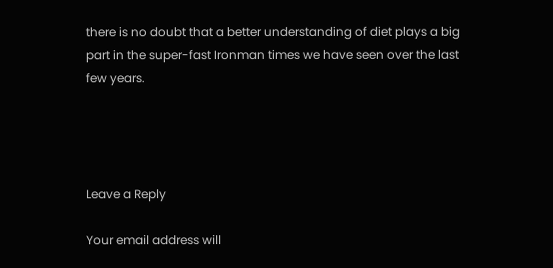there is no doubt that a better understanding of diet plays a big part in the super-fast Ironman times we have seen over the last few years.




Leave a Reply

Your email address will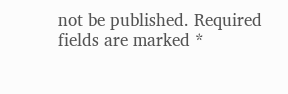not be published. Required fields are marked *